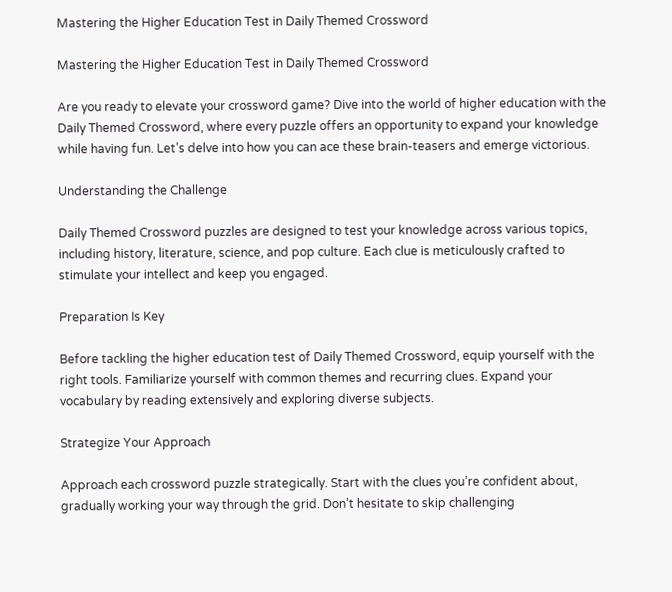Mastering the Higher Education Test in Daily Themed Crossword

Mastering the Higher Education Test in Daily Themed Crossword

Are you ready to elevate your crossword game? Dive into the world of higher education with the Daily Themed Crossword, where every puzzle offers an opportunity to expand your knowledge while having fun. Let’s delve into how you can ace these brain-teasers and emerge victorious.

Understanding the Challenge

Daily Themed Crossword puzzles are designed to test your knowledge across various topics, including history, literature, science, and pop culture. Each clue is meticulously crafted to stimulate your intellect and keep you engaged.

Preparation Is Key

Before tackling the higher education test of Daily Themed Crossword, equip yourself with the right tools. Familiarize yourself with common themes and recurring clues. Expand your vocabulary by reading extensively and exploring diverse subjects.

Strategize Your Approach

Approach each crossword puzzle strategically. Start with the clues you’re confident about, gradually working your way through the grid. Don’t hesitate to skip challenging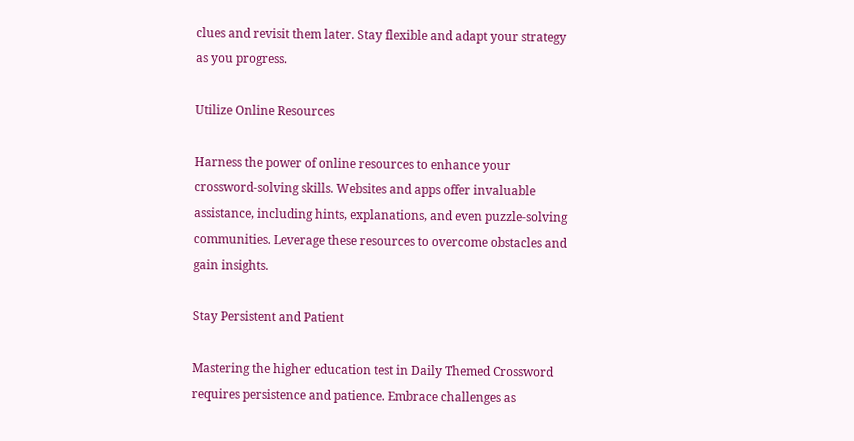clues and revisit them later. Stay flexible and adapt your strategy as you progress.

Utilize Online Resources

Harness the power of online resources to enhance your crossword-solving skills. Websites and apps offer invaluable assistance, including hints, explanations, and even puzzle-solving communities. Leverage these resources to overcome obstacles and gain insights.

Stay Persistent and Patient

Mastering the higher education test in Daily Themed Crossword requires persistence and patience. Embrace challenges as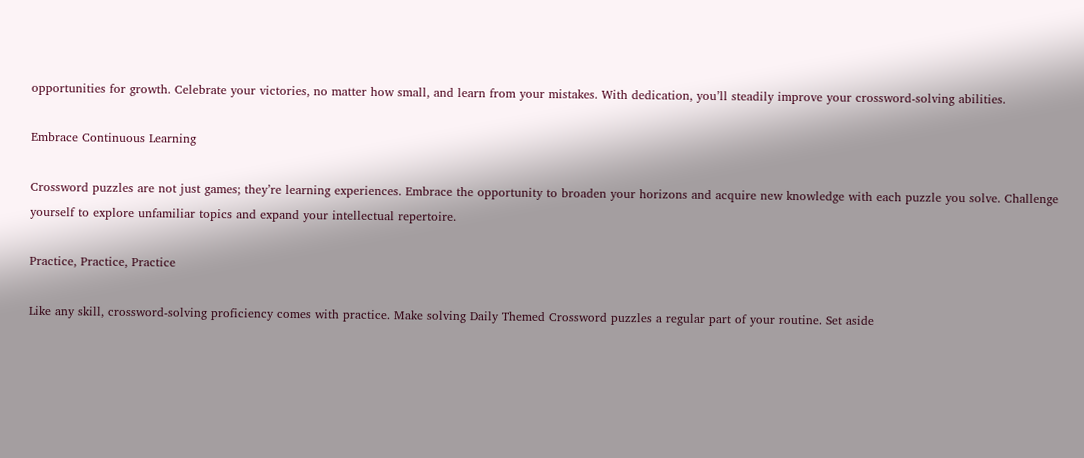opportunities for growth. Celebrate your victories, no matter how small, and learn from your mistakes. With dedication, you’ll steadily improve your crossword-solving abilities.

Embrace Continuous Learning

Crossword puzzles are not just games; they’re learning experiences. Embrace the opportunity to broaden your horizons and acquire new knowledge with each puzzle you solve. Challenge yourself to explore unfamiliar topics and expand your intellectual repertoire.

Practice, Practice, Practice

Like any skill, crossword-solving proficiency comes with practice. Make solving Daily Themed Crossword puzzles a regular part of your routine. Set aside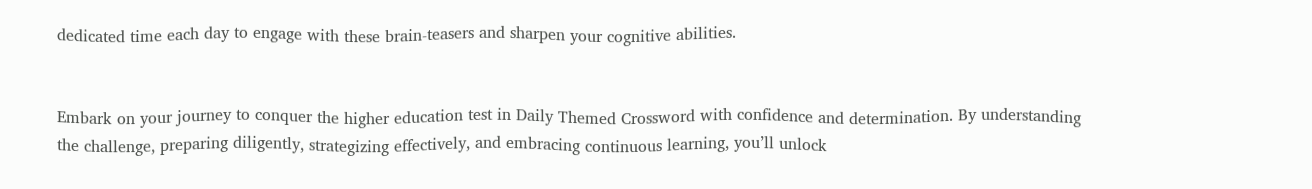dedicated time each day to engage with these brain-teasers and sharpen your cognitive abilities.


Embark on your journey to conquer the higher education test in Daily Themed Crossword with confidence and determination. By understanding the challenge, preparing diligently, strategizing effectively, and embracing continuous learning, you’ll unlock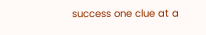success one clue at a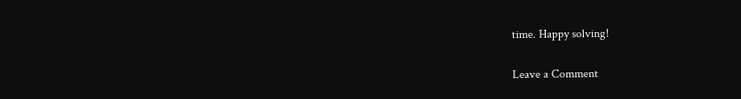time. Happy solving!

Leave a Comment